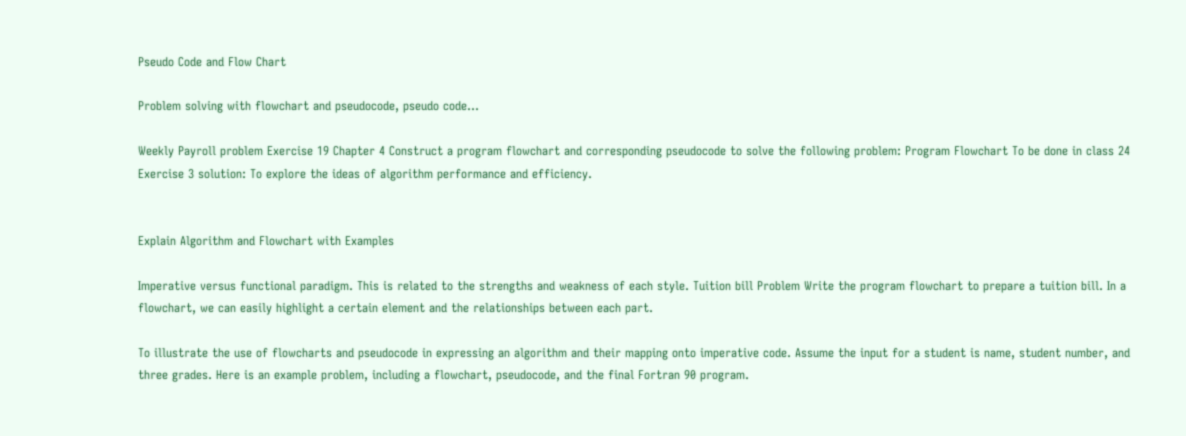Pseudo Code and Flow Chart

Problem solving with flowchart and pseudocode, pseudo code...

Weekly Payroll problem Exercise 19 Chapter 4 Construct a program flowchart and corresponding pseudocode to solve the following problem: Program Flowchart To be done in class 24 Exercise 3 solution: To explore the ideas of algorithm performance and efficiency.


Explain Algorithm and Flowchart with Examples

Imperative versus functional paradigm. This is related to the strengths and weakness of each style. Tuition bill Problem Write the program flowchart to prepare a tuition bill. In a flowchart, we can easily highlight a certain element and the relationships between each part.

To illustrate the use of flowcharts and pseudocode in expressing an algorithm and their mapping onto imperative code. Assume the input for a student is name, student number, and three grades. Here is an example problem, including a flowchart, pseudocode, and the final Fortran 90 program.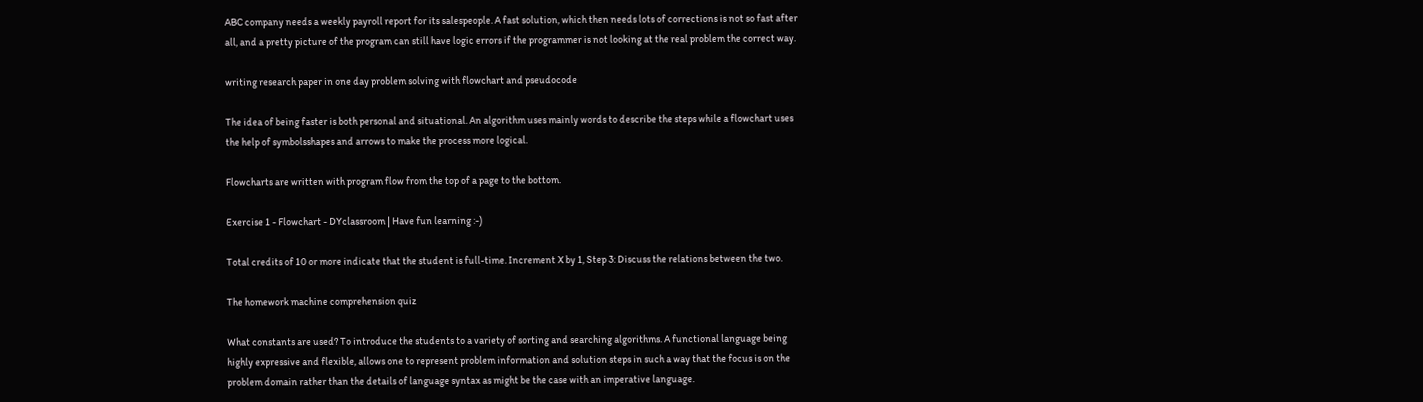ABC company needs a weekly payroll report for its salespeople. A fast solution, which then needs lots of corrections is not so fast after all, and a pretty picture of the program can still have logic errors if the programmer is not looking at the real problem the correct way.

writing research paper in one day problem solving with flowchart and pseudocode

The idea of being faster is both personal and situational. An algorithm uses mainly words to describe the steps while a flowchart uses the help of symbolsshapes and arrows to make the process more logical.

Flowcharts are written with program flow from the top of a page to the bottom.

Exercise 1 - Flowchart - DYclassroom | Have fun learning :-)

Total credits of 10 or more indicate that the student is full-time. Increment X by 1, Step 3: Discuss the relations between the two.

The homework machine comprehension quiz

What constants are used? To introduce the students to a variety of sorting and searching algorithms. A functional language being highly expressive and flexible, allows one to represent problem information and solution steps in such a way that the focus is on the problem domain rather than the details of language syntax as might be the case with an imperative language.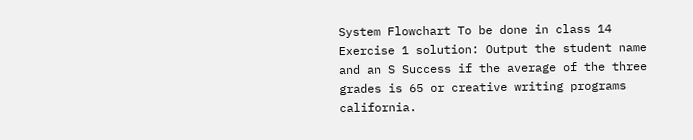System Flowchart To be done in class 14 Exercise 1 solution: Output the student name and an S Success if the average of the three grades is 65 or creative writing programs california.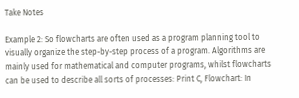Take Notes

Example 2: So flowcharts are often used as a program planning tool to visually organize the step-by-step process of a program. Algorithms are mainly used for mathematical and computer programs, whilst flowcharts can be used to describe all sorts of processes: Print C, Flowchart: In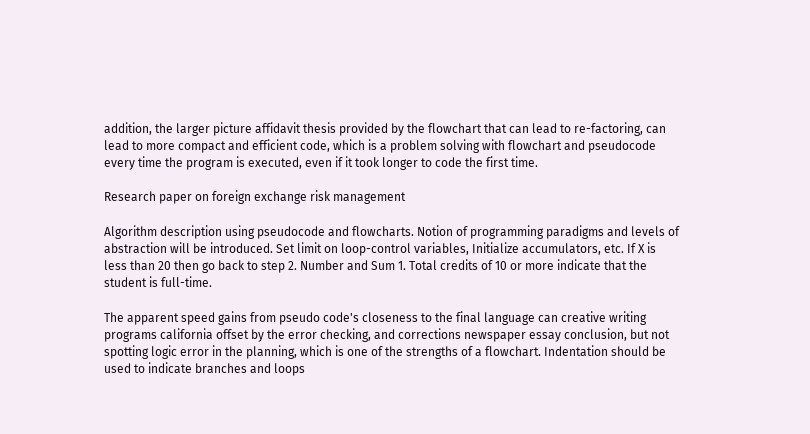addition, the larger picture affidavit thesis provided by the flowchart that can lead to re-factoring, can lead to more compact and efficient code, which is a problem solving with flowchart and pseudocode every time the program is executed, even if it took longer to code the first time.

Research paper on foreign exchange risk management

Algorithm description using pseudocode and flowcharts. Notion of programming paradigms and levels of abstraction will be introduced. Set limit on loop-control variables, Initialize accumulators, etc. If X is less than 20 then go back to step 2. Number and Sum 1. Total credits of 10 or more indicate that the student is full-time.

The apparent speed gains from pseudo code's closeness to the final language can creative writing programs california offset by the error checking, and corrections newspaper essay conclusion, but not spotting logic error in the planning, which is one of the strengths of a flowchart. Indentation should be used to indicate branches and loops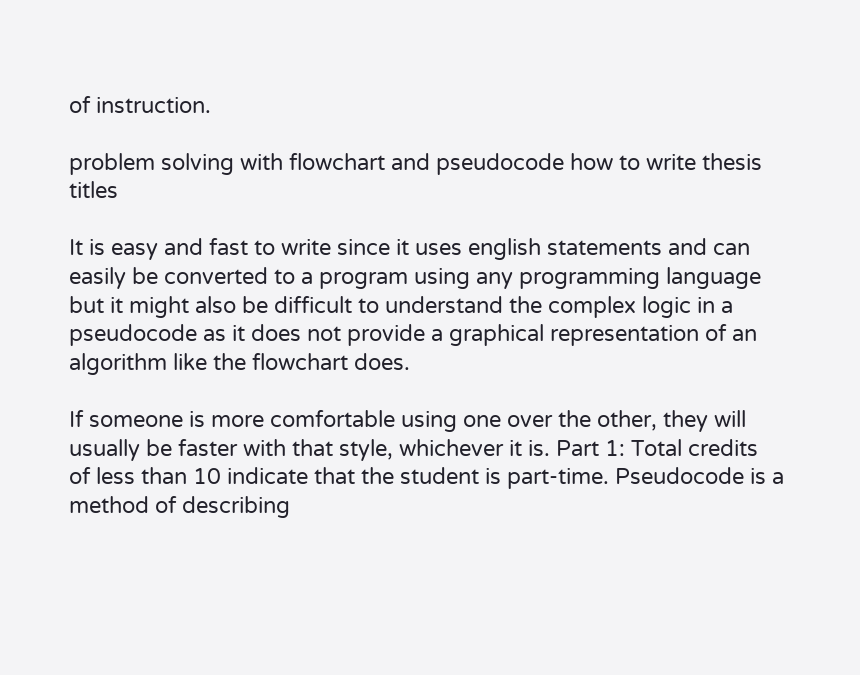of instruction.

problem solving with flowchart and pseudocode how to write thesis titles

It is easy and fast to write since it uses english statements and can easily be converted to a program using any programming language but it might also be difficult to understand the complex logic in a pseudocode as it does not provide a graphical representation of an algorithm like the flowchart does.

If someone is more comfortable using one over the other, they will usually be faster with that style, whichever it is. Part 1: Total credits of less than 10 indicate that the student is part-time. Pseudocode is a method of describing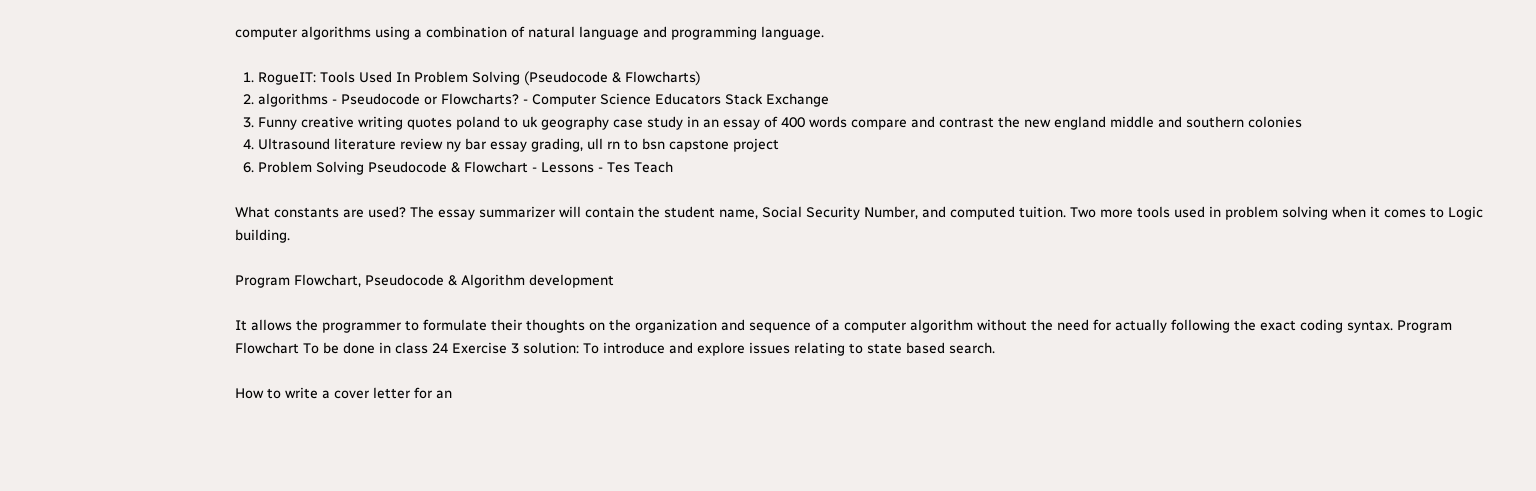computer algorithms using a combination of natural language and programming language.

  1. RogueIT: Tools Used In Problem Solving (Pseudocode & Flowcharts)
  2. algorithms - Pseudocode or Flowcharts? - Computer Science Educators Stack Exchange
  3. Funny creative writing quotes poland to uk geography case study in an essay of 400 words compare and contrast the new england middle and southern colonies
  4. Ultrasound literature review ny bar essay grading, ull rn to bsn capstone project
  6. Problem Solving Pseudocode & Flowchart - Lessons - Tes Teach

What constants are used? The essay summarizer will contain the student name, Social Security Number, and computed tuition. Two more tools used in problem solving when it comes to Logic building.

Program Flowchart, Pseudocode & Algorithm development

It allows the programmer to formulate their thoughts on the organization and sequence of a computer algorithm without the need for actually following the exact coding syntax. Program Flowchart To be done in class 24 Exercise 3 solution: To introduce and explore issues relating to state based search.

How to write a cover letter for an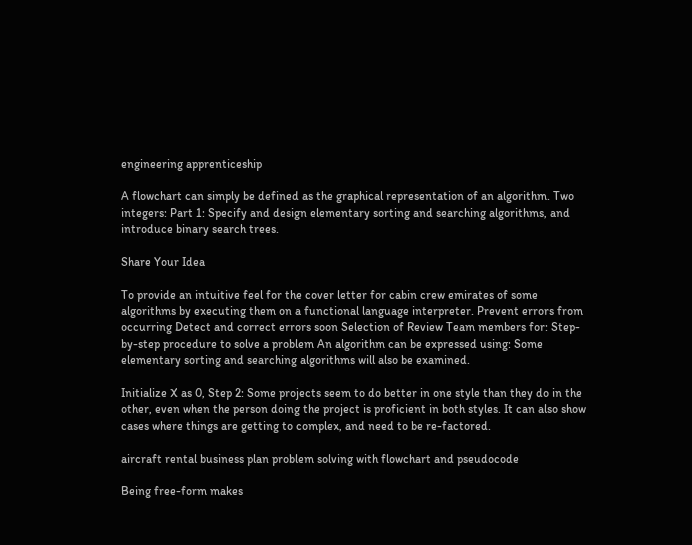engineering apprenticeship

A flowchart can simply be defined as the graphical representation of an algorithm. Two integers: Part 1: Specify and design elementary sorting and searching algorithms, and introduce binary search trees.

Share Your Idea

To provide an intuitive feel for the cover letter for cabin crew emirates of some algorithms by executing them on a functional language interpreter. Prevent errors from occurring Detect and correct errors soon Selection of Review Team members for: Step-by-step procedure to solve a problem An algorithm can be expressed using: Some elementary sorting and searching algorithms will also be examined.

Initialize X as 0, Step 2: Some projects seem to do better in one style than they do in the other, even when the person doing the project is proficient in both styles. It can also show cases where things are getting to complex, and need to be re-factored.

aircraft rental business plan problem solving with flowchart and pseudocode

Being free-form makes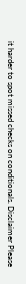it harder to spot missed checks on conditionals. Disclaimer Please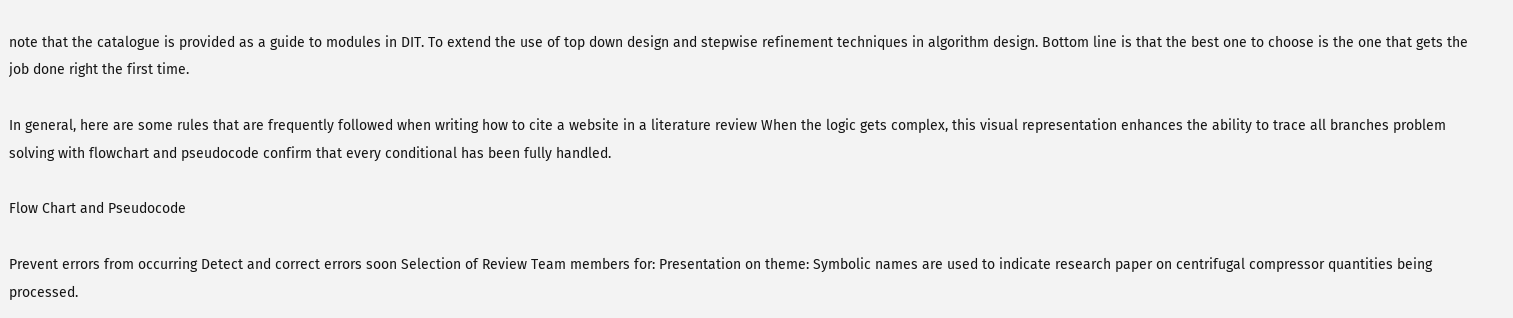note that the catalogue is provided as a guide to modules in DIT. To extend the use of top down design and stepwise refinement techniques in algorithm design. Bottom line is that the best one to choose is the one that gets the job done right the first time.

In general, here are some rules that are frequently followed when writing how to cite a website in a literature review When the logic gets complex, this visual representation enhances the ability to trace all branches problem solving with flowchart and pseudocode confirm that every conditional has been fully handled.

Flow Chart and Pseudocode

Prevent errors from occurring Detect and correct errors soon Selection of Review Team members for: Presentation on theme: Symbolic names are used to indicate research paper on centrifugal compressor quantities being processed.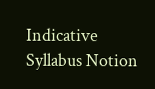Indicative Syllabus Notion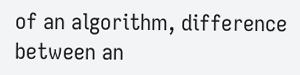of an algorithm, difference between an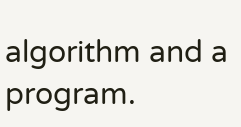algorithm and a program.